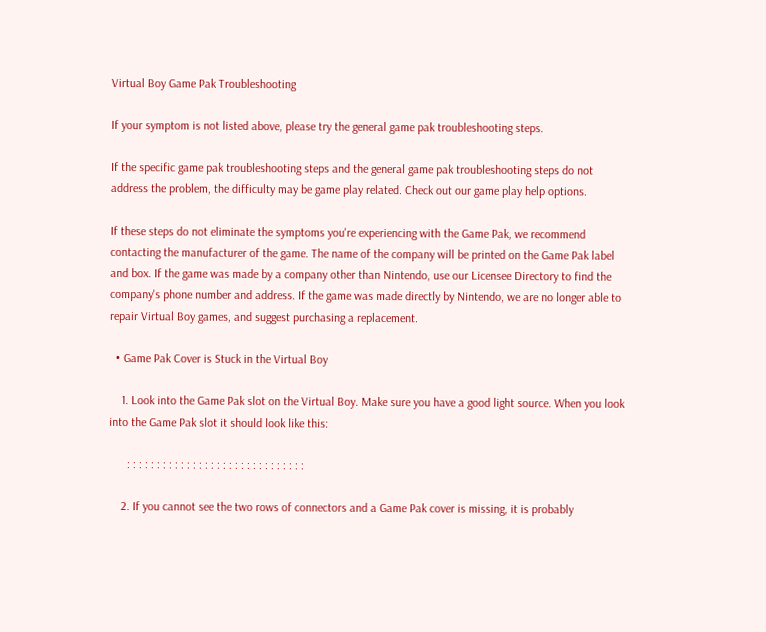Virtual Boy Game Pak Troubleshooting

If your symptom is not listed above, please try the general game pak troubleshooting steps.

If the specific game pak troubleshooting steps and the general game pak troubleshooting steps do not address the problem, the difficulty may be game play related. Check out our game play help options.

If these steps do not eliminate the symptoms you're experiencing with the Game Pak, we recommend contacting the manufacturer of the game. The name of the company will be printed on the Game Pak label and box. If the game was made by a company other than Nintendo, use our Licensee Directory to find the company's phone number and address. If the game was made directly by Nintendo, we are no longer able to repair Virtual Boy games, and suggest purchasing a replacement.

  • Game Pak Cover is Stuck in the Virtual Boy

    1. Look into the Game Pak slot on the Virtual Boy. Make sure you have a good light source. When you look into the Game Pak slot it should look like this:

      : : : : : : : : : : : : : : : : : : : : : : : : : : : : : :

    2. If you cannot see the two rows of connectors and a Game Pak cover is missing, it is probably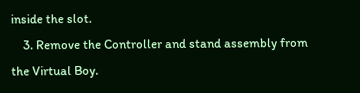inside the slot.
    3. Remove the Controller and stand assembly from the Virtual Boy.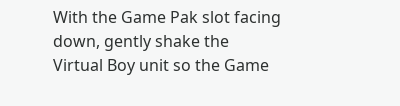With the Game Pak slot facing down, gently shake the Virtual Boy unit so the Game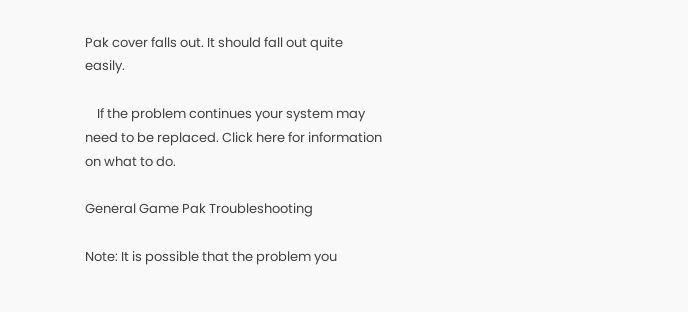Pak cover falls out. It should fall out quite easily.

    If the problem continues your system may need to be replaced. Click here for information on what to do.

General Game Pak Troubleshooting

Note: It is possible that the problem you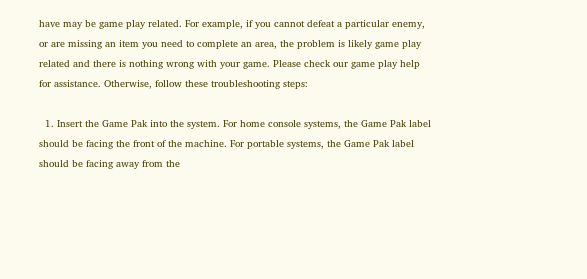have may be game play related. For example, if you cannot defeat a particular enemy, or are missing an item you need to complete an area, the problem is likely game play related and there is nothing wrong with your game. Please check our game play help for assistance. Otherwise, follow these troubleshooting steps:

  1. Insert the Game Pak into the system. For home console systems, the Game Pak label should be facing the front of the machine. For portable systems, the Game Pak label should be facing away from the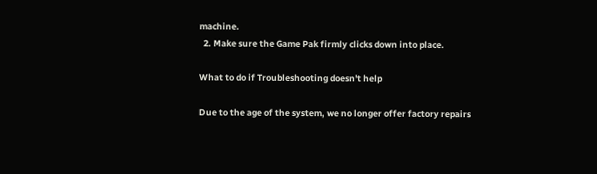machine.
  2. Make sure the Game Pak firmly clicks down into place.

What to do if Troubleshooting doesn't help

Due to the age of the system, we no longer offer factory repairs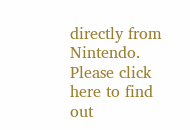directly from Nintendo. Please click here to find out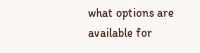what options are available for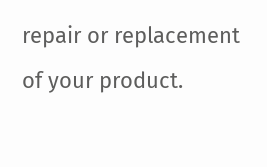repair or replacement of your product.